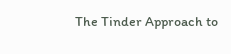The Tinder Approach to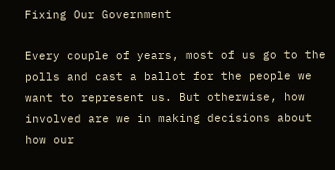Fixing Our Government

Every couple of years, most of us go to the polls and cast a ballot for the people we want to represent us. But otherwise, how involved are we in making decisions about how our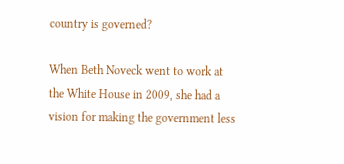country is governed?

When Beth Noveck went to work at the White House in 2009, she had a vision for making the government less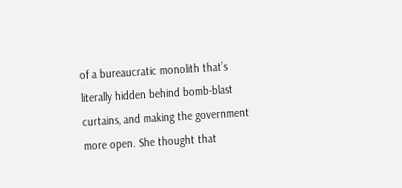of a bureaucratic monolith that’s literally hidden behind bomb-blast curtains, and making the government more open. She thought that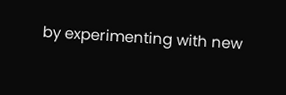by experimenting with new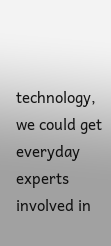technology, we could get everyday experts involved in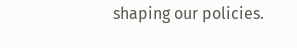shaping our policies.